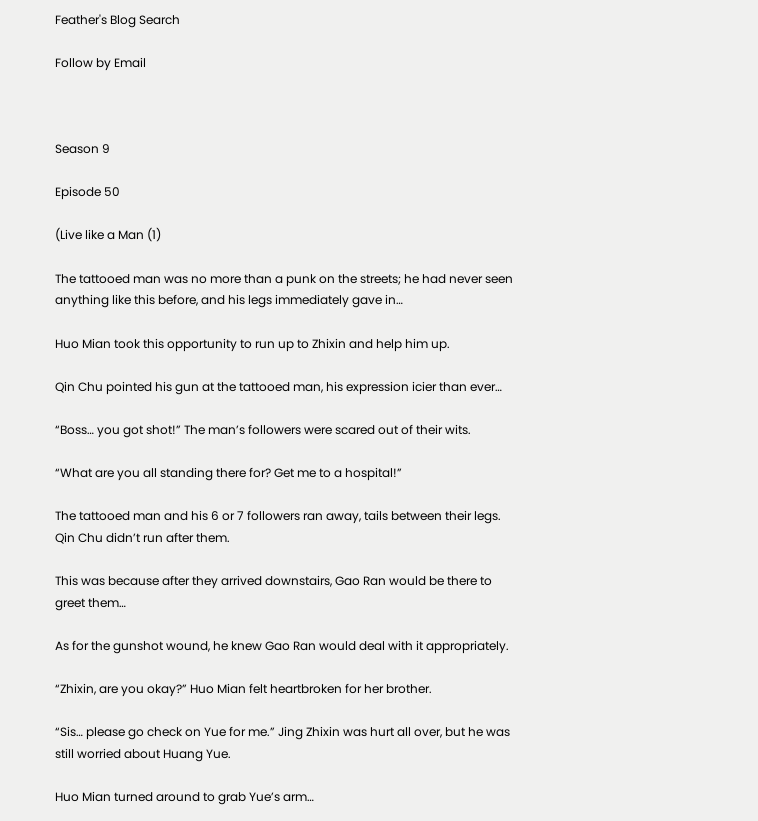Feather's Blog Search

Follow by Email



Season 9

Episode 50

(Live like a Man (1)

The tattooed man was no more than a punk on the streets; he had never seen anything like this before, and his legs immediately gave in…

Huo Mian took this opportunity to run up to Zhixin and help him up.

Qin Chu pointed his gun at the tattooed man, his expression icier than ever…

“Boss… you got shot!” The man’s followers were scared out of their wits.

“What are you all standing there for? Get me to a hospital!”

The tattooed man and his 6 or 7 followers ran away, tails between their legs. Qin Chu didn’t run after them.

This was because after they arrived downstairs, Gao Ran would be there to greet them…

As for the gunshot wound, he knew Gao Ran would deal with it appropriately.

“Zhixin, are you okay?” Huo Mian felt heartbroken for her brother.

“Sis… please go check on Yue for me.” Jing Zhixin was hurt all over, but he was still worried about Huang Yue.

Huo Mian turned around to grab Yue’s arm…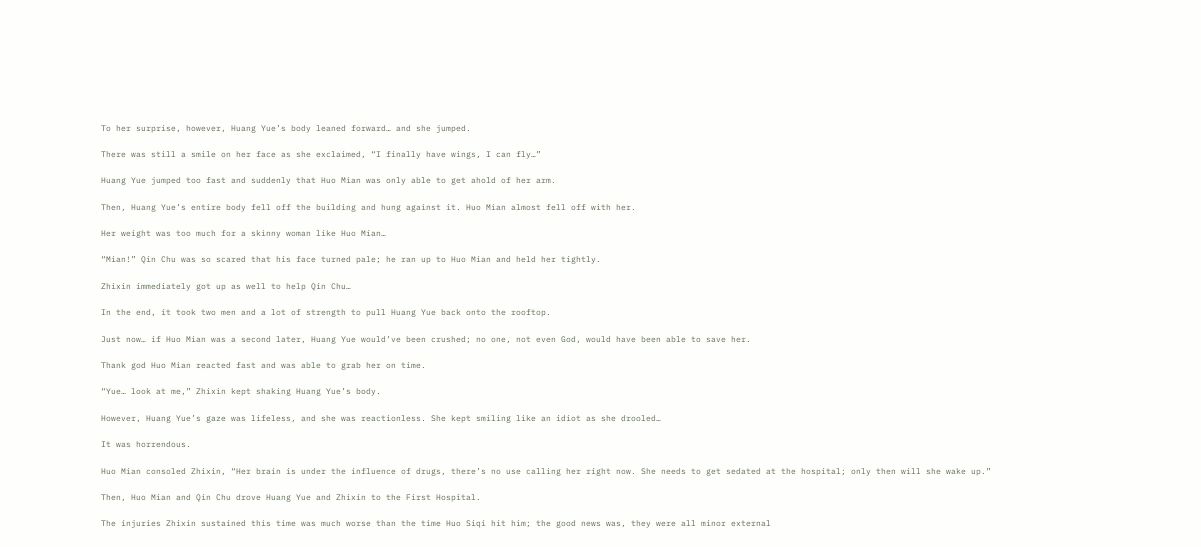To her surprise, however, Huang Yue’s body leaned forward… and she jumped.

There was still a smile on her face as she exclaimed, “I finally have wings, I can fly…”

Huang Yue jumped too fast and suddenly that Huo Mian was only able to get ahold of her arm.

Then, Huang Yue’s entire body fell off the building and hung against it. Huo Mian almost fell off with her.

Her weight was too much for a skinny woman like Huo Mian…

“Mian!” Qin Chu was so scared that his face turned pale; he ran up to Huo Mian and held her tightly.

Zhixin immediately got up as well to help Qin Chu…

In the end, it took two men and a lot of strength to pull Huang Yue back onto the rooftop.

Just now… if Huo Mian was a second later, Huang Yue would’ve been crushed; no one, not even God, would have been able to save her.

Thank god Huo Mian reacted fast and was able to grab her on time.

“Yue… look at me,” Zhixin kept shaking Huang Yue’s body.

However, Huang Yue’s gaze was lifeless, and she was reactionless. She kept smiling like an idiot as she drooled…

It was horrendous.

Huo Mian consoled Zhixin, “Her brain is under the influence of drugs, there’s no use calling her right now. She needs to get sedated at the hospital; only then will she wake up.”

Then, Huo Mian and Qin Chu drove Huang Yue and Zhixin to the First Hospital.

The injuries Zhixin sustained this time was much worse than the time Huo Siqi hit him; the good news was, they were all minor external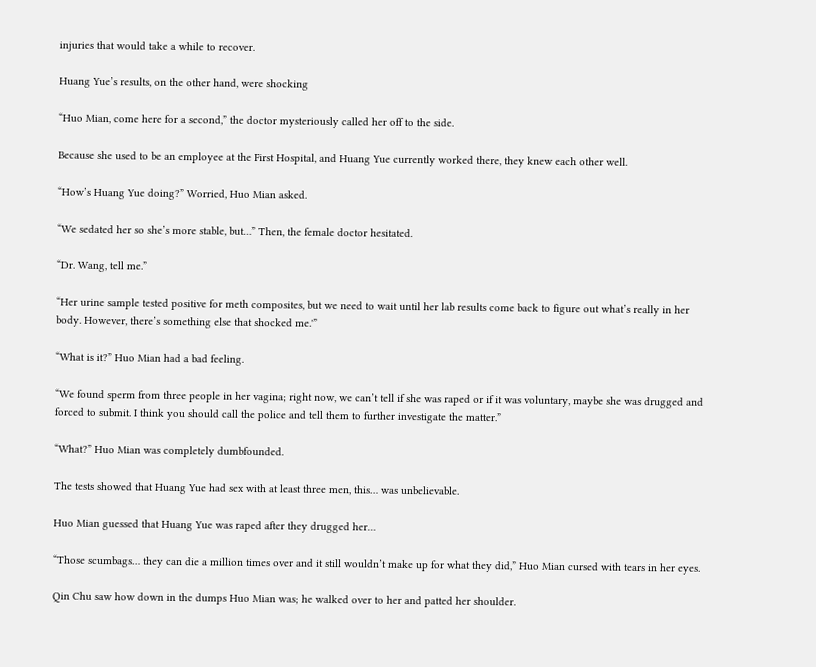injuries that would take a while to recover.

Huang Yue’s results, on the other hand, were shocking

“Huo Mian, come here for a second,” the doctor mysteriously called her off to the side.

Because she used to be an employee at the First Hospital, and Huang Yue currently worked there, they knew each other well.

“How’s Huang Yue doing?” Worried, Huo Mian asked.

“We sedated her so she’s more stable, but…” Then, the female doctor hesitated.

“Dr. Wang, tell me.”

“Her urine sample tested positive for meth composites, but we need to wait until her lab results come back to figure out what’s really in her body. However, there’s something else that shocked me.'”

“What is it?” Huo Mian had a bad feeling.

“We found sperm from three people in her vagina; right now, we can’t tell if she was raped or if it was voluntary, maybe she was drugged and forced to submit. I think you should call the police and tell them to further investigate the matter.”

“What?” Huo Mian was completely dumbfounded.

The tests showed that Huang Yue had sex with at least three men, this… was unbelievable.

Huo Mian guessed that Huang Yue was raped after they drugged her…

“Those scumbags… they can die a million times over and it still wouldn’t make up for what they did,” Huo Mian cursed with tears in her eyes.

Qin Chu saw how down in the dumps Huo Mian was; he walked over to her and patted her shoulder.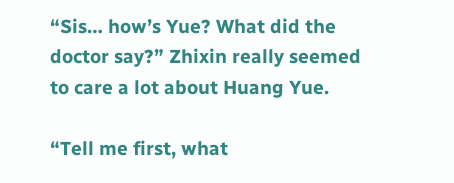“Sis… how’s Yue? What did the doctor say?” Zhixin really seemed to care a lot about Huang Yue.

“Tell me first, what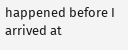happened before I arrived at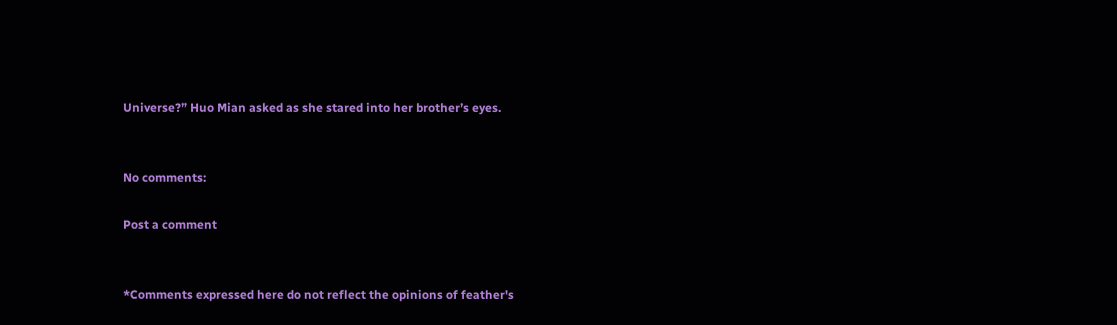Universe?” Huo Mian asked as she stared into her brother’s eyes.


No comments:

Post a comment


*Comments expressed here do not reflect the opinions of feather's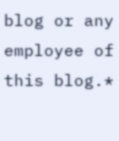blog or any employee of this blog.*